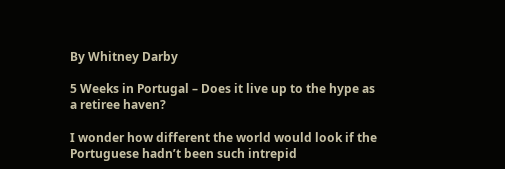By Whitney Darby

5 Weeks in Portugal – Does it live up to the hype as a retiree haven?

I wonder how different the world would look if the Portuguese hadn’t been such intrepid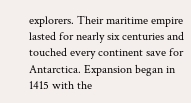explorers. Their maritime empire lasted for nearly six centuries and touched every continent save for Antarctica. Expansion began in 1415 with the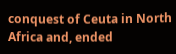conquest of Ceuta in North Africa and, ended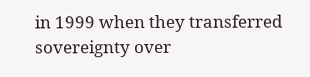in 1999 when they transferred sovereignty over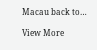Macau back to…

View More